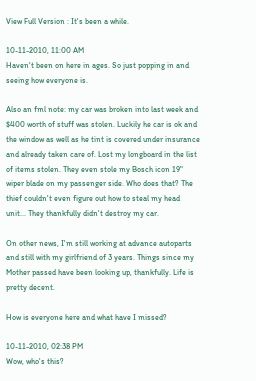View Full Version : It's been a while.

10-11-2010, 11:00 AM
Haven't been on here in ages. So just popping in and seeing how everyone is.

Also an fml note: my car was broken into last week and $400 worth of stuff was stolen. Luckily he car is ok and the window as well as he tint is covered under insurance and already taken care of. Lost my longboard in the list of items stolen. They even stole my Bosch icon 19" wiper blade on my passenger side. Who does that? The thief couldn't even figure out how to steal my head unit... They thankfully didn't destroy my car.

On other news, I'm still working at advance autoparts and still with my girlfriend of 3 years. Things since my Mother passed have been looking up, thankfully. Life is pretty decent.

How is everyone here and what have I missed?

10-11-2010, 02:38 PM
Wow, who's this?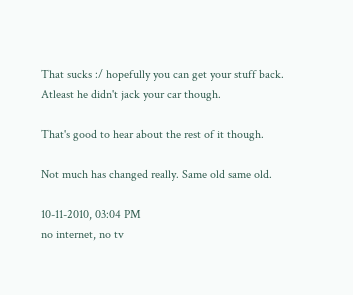That sucks :/ hopefully you can get your stuff back. Atleast he didn't jack your car though.

That's good to hear about the rest of it though.

Not much has changed really. Same old same old.

10-11-2010, 03:04 PM
no internet, no tv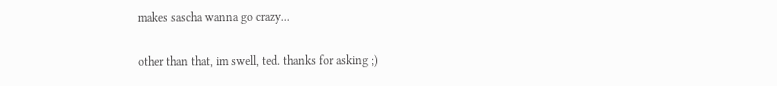makes sascha wanna go crazy...

other than that, im swell, ted. thanks for asking ;)